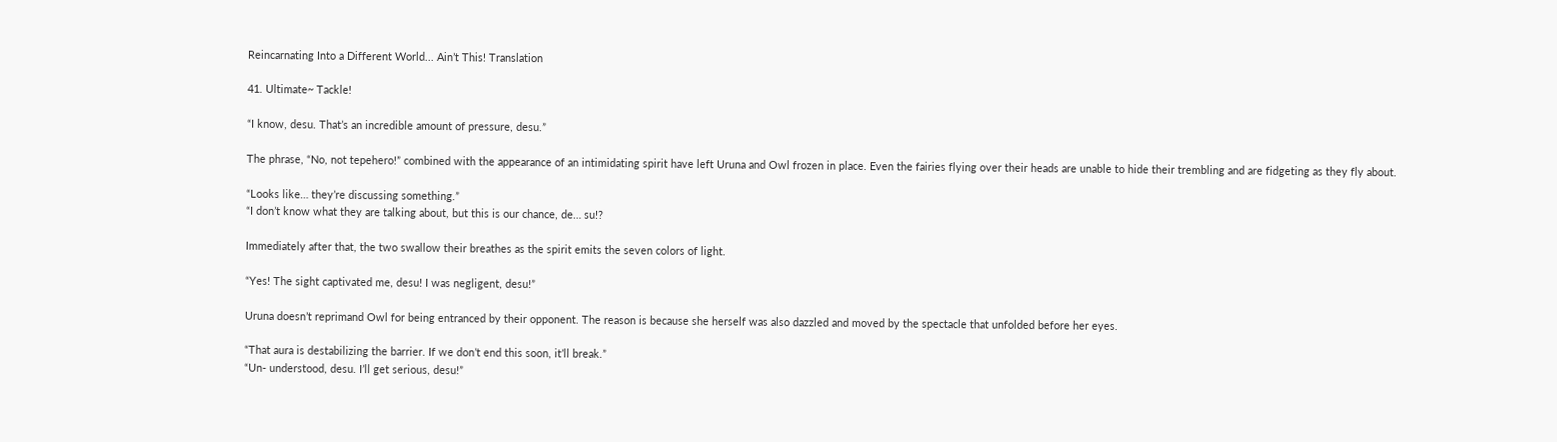Reincarnating Into a Different World... Ain’t This! Translation

41. Ultimate~ Tackle!

“I know, desu. That’s an incredible amount of pressure, desu.”

The phrase, “No, not tepehero!” combined with the appearance of an intimidating spirit have left Uruna and Owl frozen in place. Even the fairies flying over their heads are unable to hide their trembling and are fidgeting as they fly about.

“Looks like… they’re discussing something.”
“I don’t know what they are talking about, but this is our chance, de… su!?

Immediately after that, the two swallow their breathes as the spirit emits the seven colors of light.

“Yes! The sight captivated me, desu! I was negligent, desu!”

Uruna doesn’t reprimand Owl for being entranced by their opponent. The reason is because she herself was also dazzled and moved by the spectacle that unfolded before her eyes.

“That aura is destabilizing the barrier. If we don’t end this soon, it’ll break.”
“Un- understood, desu. I’ll get serious, desu!”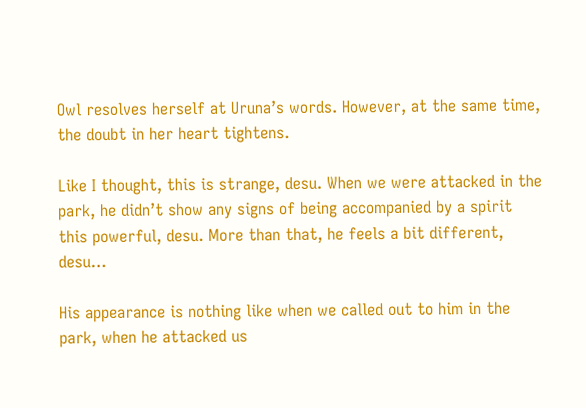Owl resolves herself at Uruna’s words. However, at the same time, the doubt in her heart tightens.

Like I thought, this is strange, desu. When we were attacked in the park, he didn’t show any signs of being accompanied by a spirit this powerful, desu. More than that, he feels a bit different, desu…

His appearance is nothing like when we called out to him in the park, when he attacked us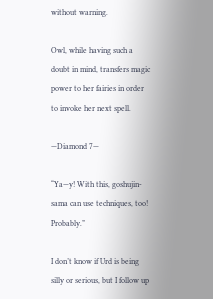without warning.

Owl, while having such a doubt in mind, transfers magic power to her fairies in order to invoke her next spell.

—Diamond 7—

“Ya—y! With this, goshujin-sama can use techniques, too! Probably.”

I don’t know if Urd is being silly or serious, but I follow up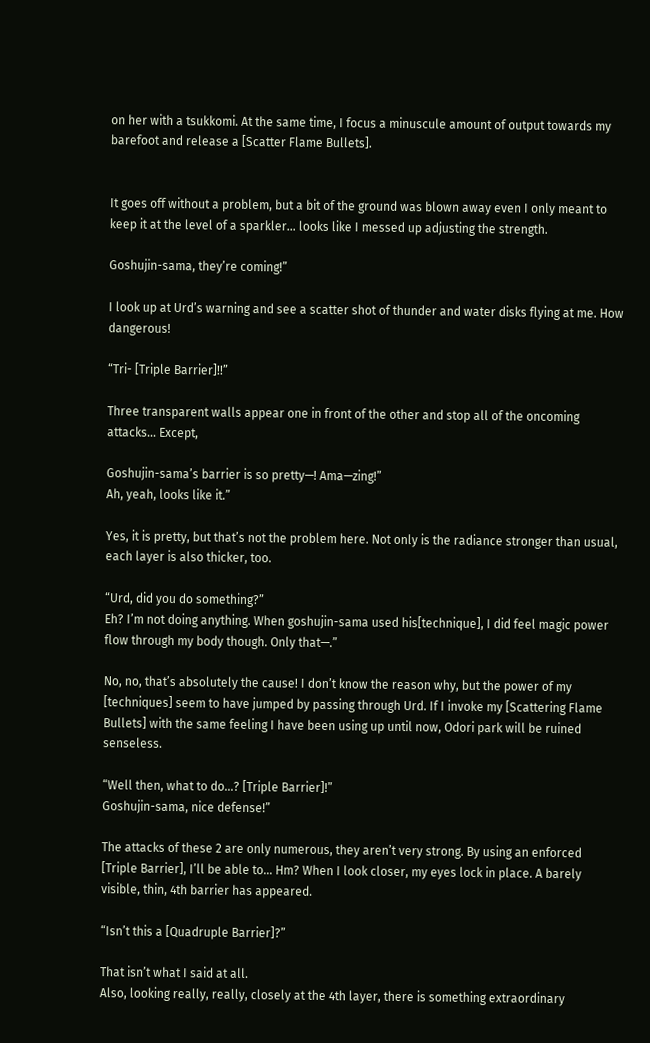on her with a tsukkomi. At the same time, I focus a minuscule amount of output towards my barefoot and release a [Scatter Flame Bullets].


It goes off without a problem, but a bit of the ground was blown away even I only meant to keep it at the level of a sparkler… looks like I messed up adjusting the strength.

Goshujin-sama, they’re coming!”

I look up at Urd’s warning and see a scatter shot of thunder and water disks flying at me. How dangerous!

“Tri- [Triple Barrier]!!”

Three transparent walls appear one in front of the other and stop all of the oncoming attacks… Except,

Goshujin-sama’s barrier is so pretty—! Ama—zing!”
Ah, yeah, looks like it.”

Yes, it is pretty, but that’s not the problem here. Not only is the radiance stronger than usual, each layer is also thicker, too.

“Urd, did you do something?”
Eh? I’m not doing anything. When goshujin-sama used his[technique], I did feel magic power flow through my body though. Only that—.”

No, no, that’s absolutely the cause! I don’t know the reason why, but the power of my [techniques] seem to have jumped by passing through Urd. If I invoke my [Scattering Flame Bullets] with the same feeling I have been using up until now, Odori park will be ruined senseless.

“Well then, what to do…? [Triple Barrier]!”
Goshujin-sama, nice defense!”

The attacks of these 2 are only numerous, they aren’t very strong. By using an enforced [Triple Barrier], I’ll be able to… Hm? When I look closer, my eyes lock in place. A barely visible, thin, 4th barrier has appeared.

“Isn’t this a [Quadruple Barrier]?”

That isn’t what I said at all.
Also, looking really, really, closely at the 4th layer, there is something extraordinary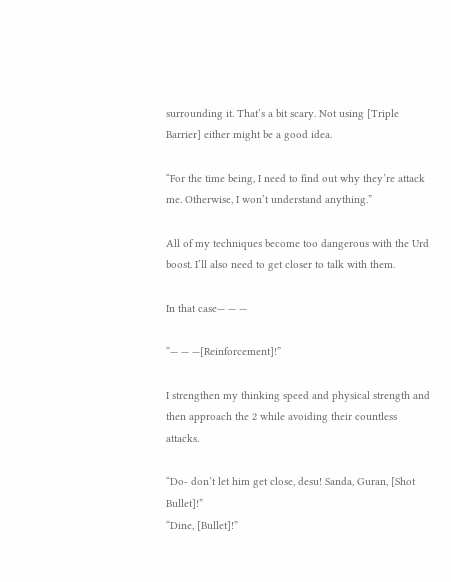surrounding it. That’s a bit scary. Not using [Triple Barrier] either might be a good idea.

“For the time being, I need to find out why they’re attack me. Otherwise, I won’t understand anything.”

All of my techniques become too dangerous with the Urd boost. I’ll also need to get closer to talk with them.

In that case— — —

“— — —[Reinforcement]!”

I strengthen my thinking speed and physical strength and then approach the 2 while avoiding their countless attacks.

“Do- don’t let him get close, desu! Sanda, Guran, [Shot Bullet]!”
“Dine, [Bullet]!”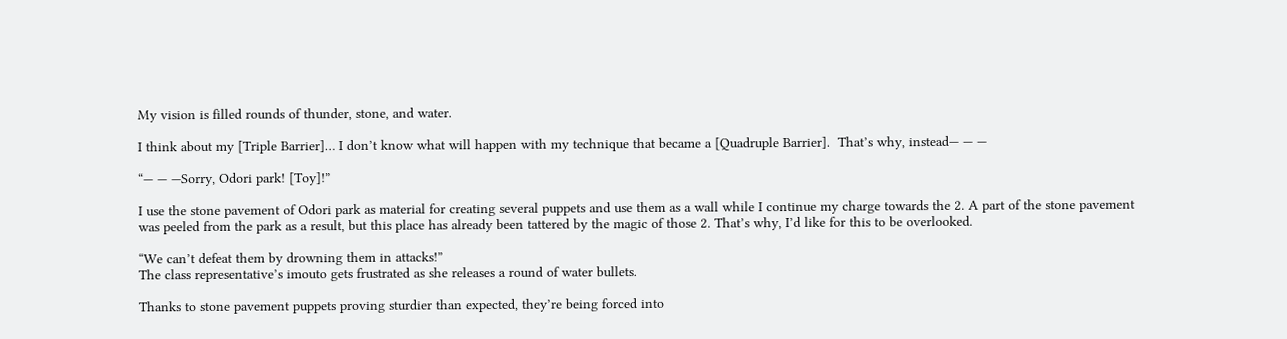My vision is filled rounds of thunder, stone, and water.

I think about my [Triple Barrier]… I don’t know what will happen with my technique that became a [Quadruple Barrier].  That’s why, instead— — —

“— — —Sorry, Odori park! [Toy]!”

I use the stone pavement of Odori park as material for creating several puppets and use them as a wall while I continue my charge towards the 2. A part of the stone pavement was peeled from the park as a result, but this place has already been tattered by the magic of those 2. That’s why, I’d like for this to be overlooked.

“We can’t defeat them by drowning them in attacks!”
The class representative’s imouto gets frustrated as she releases a round of water bullets.

Thanks to stone pavement puppets proving sturdier than expected, they’re being forced into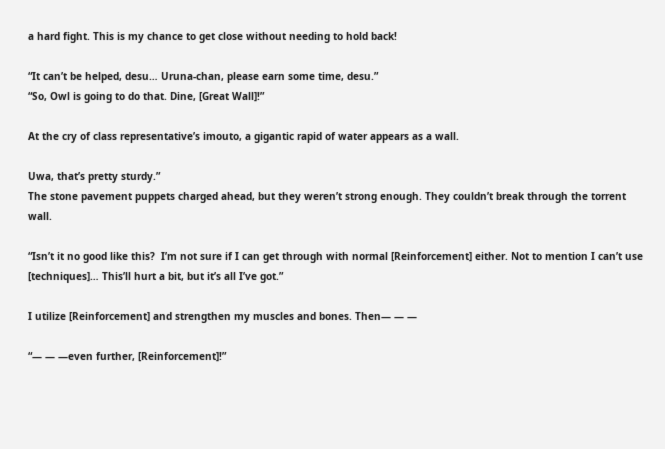a hard fight. This is my chance to get close without needing to hold back!

“It can’t be helped, desu… Uruna-chan, please earn some time, desu.”
“So, Owl is going to do that. Dine, [Great Wall]!”

At the cry of class representative’s imouto, a gigantic rapid of water appears as a wall.

Uwa, that’s pretty sturdy.”
The stone pavement puppets charged ahead, but they weren’t strong enough. They couldn’t break through the torrent wall.

“Isn’t it no good like this?  I’m not sure if I can get through with normal [Reinforcement] either. Not to mention I can’t use [techniques]… This’ll hurt a bit, but it’s all I’ve got.”

I utilize [Reinforcement] and strengthen my muscles and bones. Then— — —

“— — —even further, [Reinforcement]!”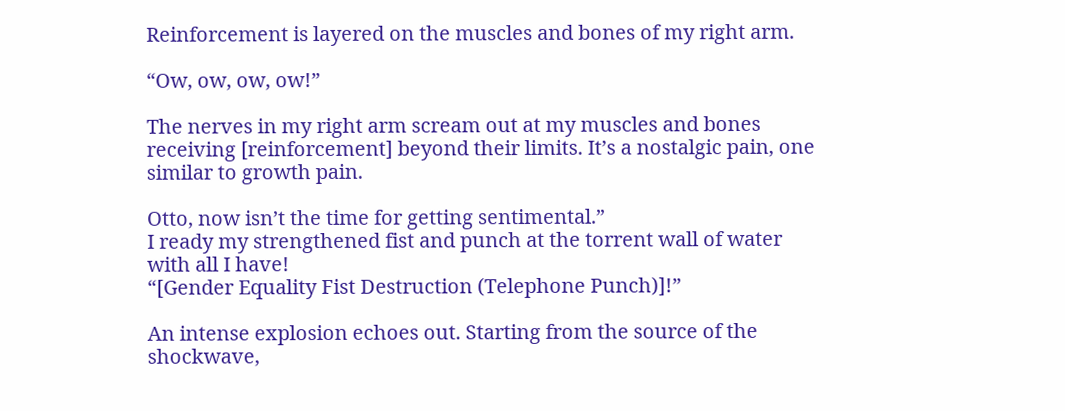Reinforcement is layered on the muscles and bones of my right arm.

“Ow, ow, ow, ow!”

The nerves in my right arm scream out at my muscles and bones receiving [reinforcement] beyond their limits. It’s a nostalgic pain, one similar to growth pain.

Otto, now isn’t the time for getting sentimental.”
I ready my strengthened fist and punch at the torrent wall of water with all I have!
“[Gender Equality Fist Destruction (Telephone Punch)]!”

An intense explosion echoes out. Starting from the source of the shockwave,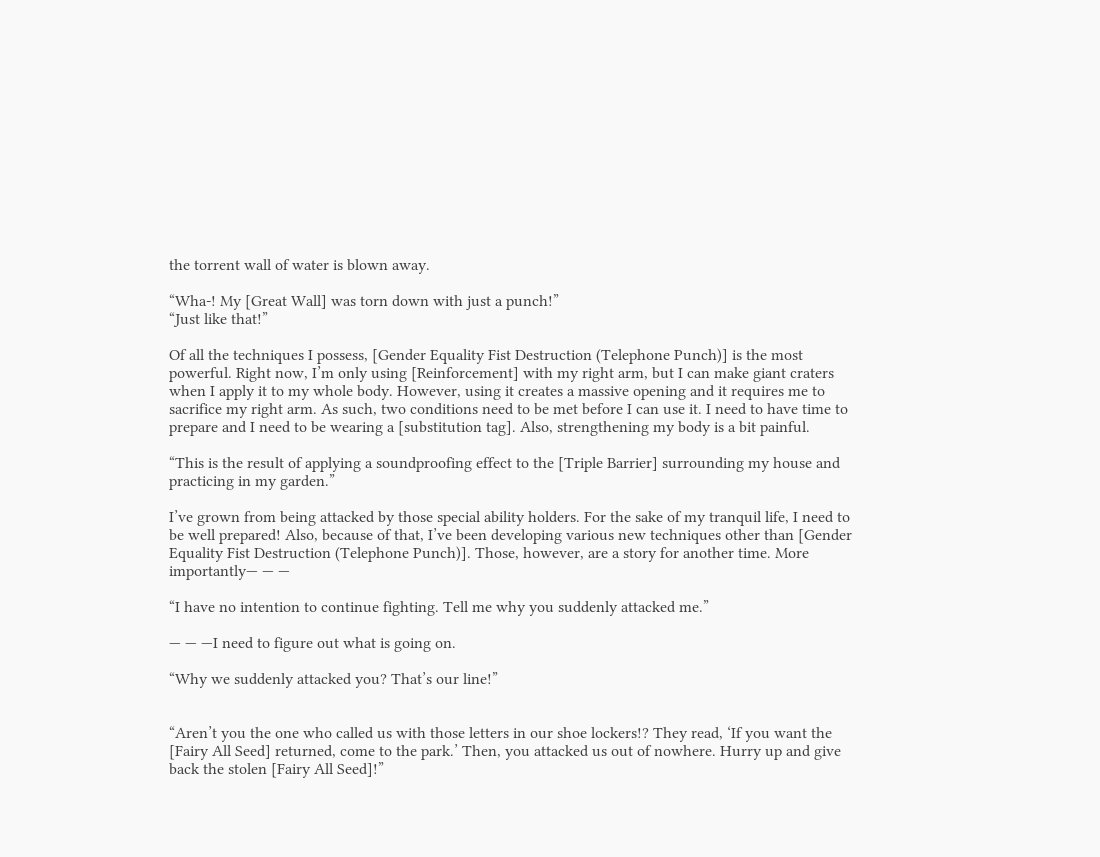the torrent wall of water is blown away.

“Wha-! My [Great Wall] was torn down with just a punch!”
“Just like that!”

Of all the techniques I possess, [Gender Equality Fist Destruction (Telephone Punch)] is the most powerful. Right now, I’m only using [Reinforcement] with my right arm, but I can make giant craters when I apply it to my whole body. However, using it creates a massive opening and it requires me to sacrifice my right arm. As such, two conditions need to be met before I can use it. I need to have time to prepare and I need to be wearing a [substitution tag]. Also, strengthening my body is a bit painful.

“This is the result of applying a soundproofing effect to the [Triple Barrier] surrounding my house and practicing in my garden.”

I’ve grown from being attacked by those special ability holders. For the sake of my tranquil life, I need to be well prepared! Also, because of that, I’ve been developing various new techniques other than [Gender Equality Fist Destruction (Telephone Punch)]. Those, however, are a story for another time. More importantly— — —

“I have no intention to continue fighting. Tell me why you suddenly attacked me.”

— — —I need to figure out what is going on.

“Why we suddenly attacked you? That’s our line!”


“Aren’t you the one who called us with those letters in our shoe lockers!? They read, ‘If you want the [Fairy All Seed] returned, come to the park.’ Then, you attacked us out of nowhere. Hurry up and give back the stolen [Fairy All Seed]!”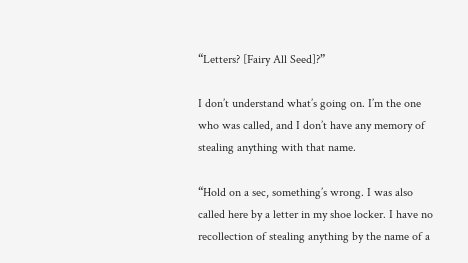“Letters? [Fairy All Seed]?”

I don’t understand what’s going on. I’m the one who was called, and I don’t have any memory of stealing anything with that name.

“Hold on a sec, something’s wrong. I was also called here by a letter in my shoe locker. I have no recollection of stealing anything by the name of a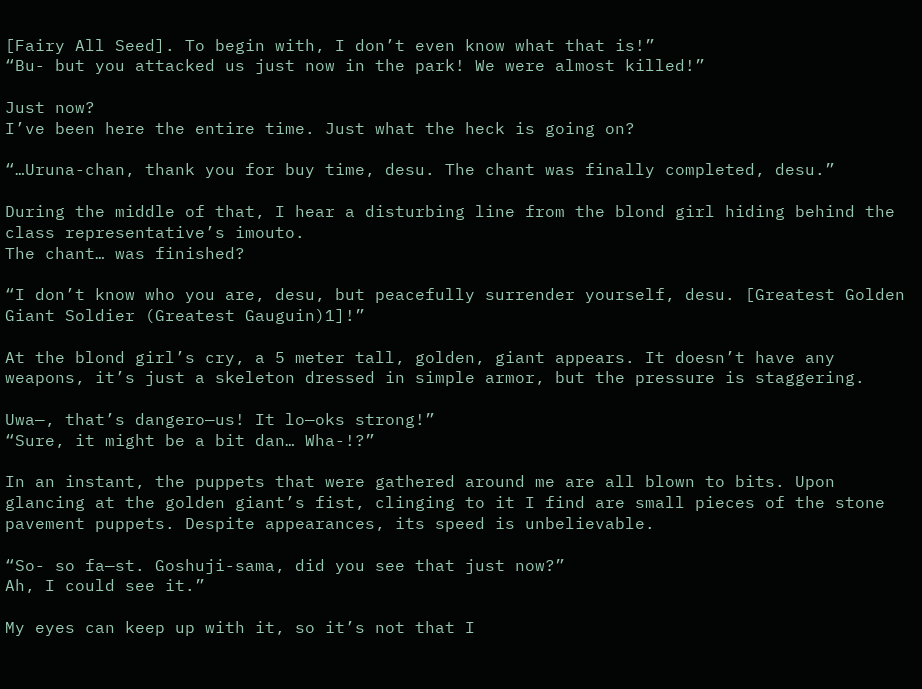[Fairy All Seed]. To begin with, I don’t even know what that is!”
“Bu- but you attacked us just now in the park! We were almost killed!”

Just now?
I’ve been here the entire time. Just what the heck is going on?

“…Uruna-chan, thank you for buy time, desu. The chant was finally completed, desu.”

During the middle of that, I hear a disturbing line from the blond girl hiding behind the class representative’s imouto.
The chant… was finished?

“I don’t know who you are, desu, but peacefully surrender yourself, desu. [Greatest Golden Giant Soldier (Greatest Gauguin)1]!”

At the blond girl’s cry, a 5 meter tall, golden, giant appears. It doesn’t have any weapons, it’s just a skeleton dressed in simple armor, but the pressure is staggering.

Uwa—, that’s dangero—us! It lo—oks strong!”
“Sure, it might be a bit dan… Wha-!?”

In an instant, the puppets that were gathered around me are all blown to bits. Upon glancing at the golden giant’s fist, clinging to it I find are small pieces of the stone pavement puppets. Despite appearances, its speed is unbelievable.

“So- so fa—st. Goshuji-sama, did you see that just now?”
Ah, I could see it.”

My eyes can keep up with it, so it’s not that I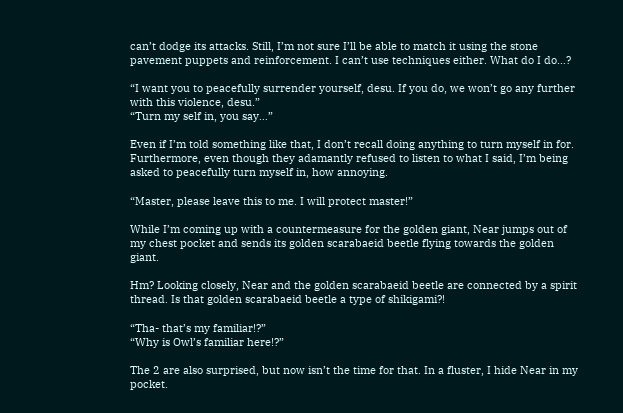can’t dodge its attacks. Still, I’m not sure I’ll be able to match it using the stone pavement puppets and reinforcement. I can’t use techniques either. What do I do…?

“I want you to peacefully surrender yourself, desu. If you do, we won’t go any further with this violence, desu.”
“Turn my self in, you say…”

Even if I’m told something like that, I don’t recall doing anything to turn myself in for. Furthermore, even though they adamantly refused to listen to what I said, I’m being asked to peacefully turn myself in, how annoying.

“Master, please leave this to me. I will protect master!”

While I’m coming up with a countermeasure for the golden giant, Near jumps out of my chest pocket and sends its golden scarabaeid beetle flying towards the golden giant.

Hm? Looking closely, Near and the golden scarabaeid beetle are connected by a spirit thread. Is that golden scarabaeid beetle a type of shikigami?!

“Tha- that’s my familiar!?”
“Why is Owl’s familiar here!?”

The 2 are also surprised, but now isn’t the time for that. In a fluster, I hide Near in my pocket.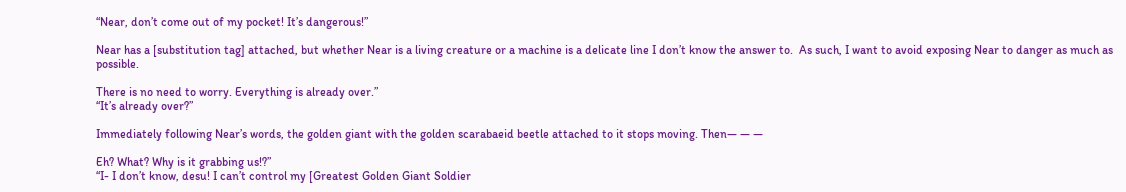“Near, don’t come out of my pocket! It’s dangerous!”

Near has a [substitution tag] attached, but whether Near is a living creature or a machine is a delicate line I don’t know the answer to.  As such, I want to avoid exposing Near to danger as much as possible.

There is no need to worry. Everything is already over.”
“It’s already over?”

Immediately following Near’s words, the golden giant with the golden scarabaeid beetle attached to it stops moving. Then— — —

Eh? What? Why is it grabbing us!?”
“I- I don’t know, desu! I can’t control my [Greatest Golden Giant Soldier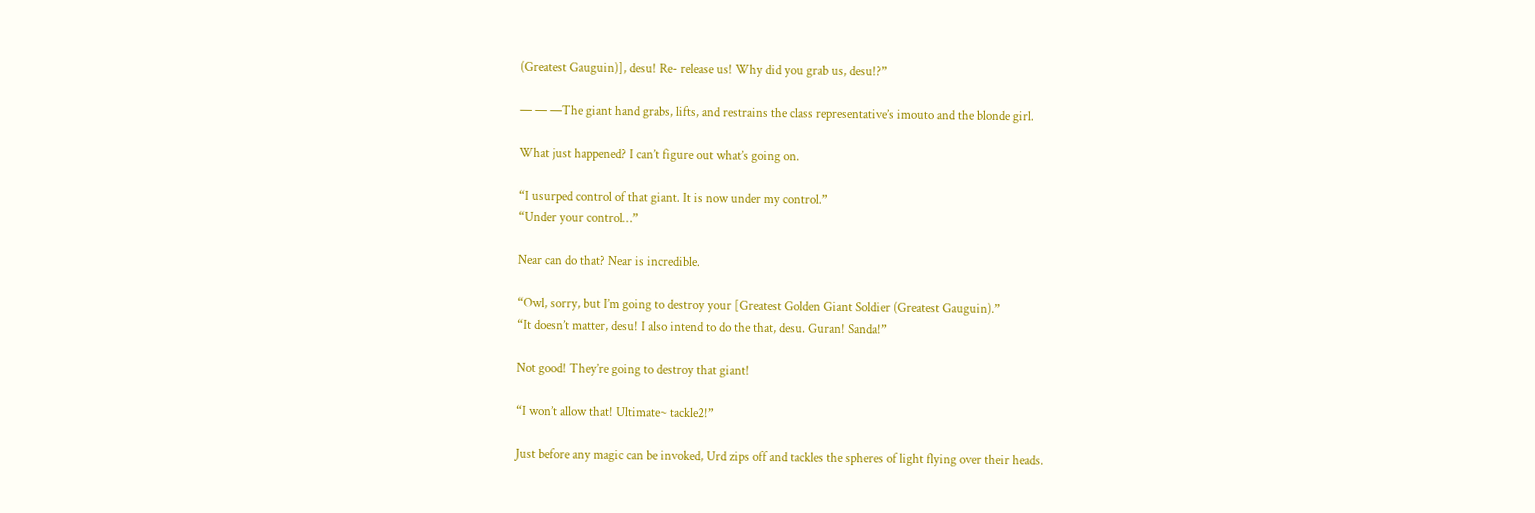(Greatest Gauguin)], desu! Re- release us! Why did you grab us, desu!?”

— — —The giant hand grabs, lifts, and restrains the class representative’s imouto and the blonde girl.

What just happened? I can’t figure out what’s going on.

“I usurped control of that giant. It is now under my control.”
“Under your control…”

Near can do that? Near is incredible.

“Owl, sorry, but I’m going to destroy your [Greatest Golden Giant Soldier (Greatest Gauguin).”
“It doesn’t matter, desu! I also intend to do the that, desu. Guran! Sanda!”

Not good! They’re going to destroy that giant!

“I won’t allow that! Ultimate~ tackle2!”

Just before any magic can be invoked, Urd zips off and tackles the spheres of light flying over their heads.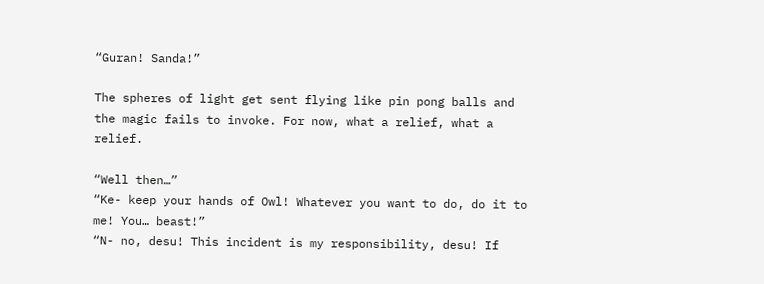“Guran! Sanda!”

The spheres of light get sent flying like pin pong balls and the magic fails to invoke. For now, what a relief, what a relief.

“Well then…”
“Ke- keep your hands of Owl! Whatever you want to do, do it to me! You… beast!”
“N- no, desu! This incident is my responsibility, desu! If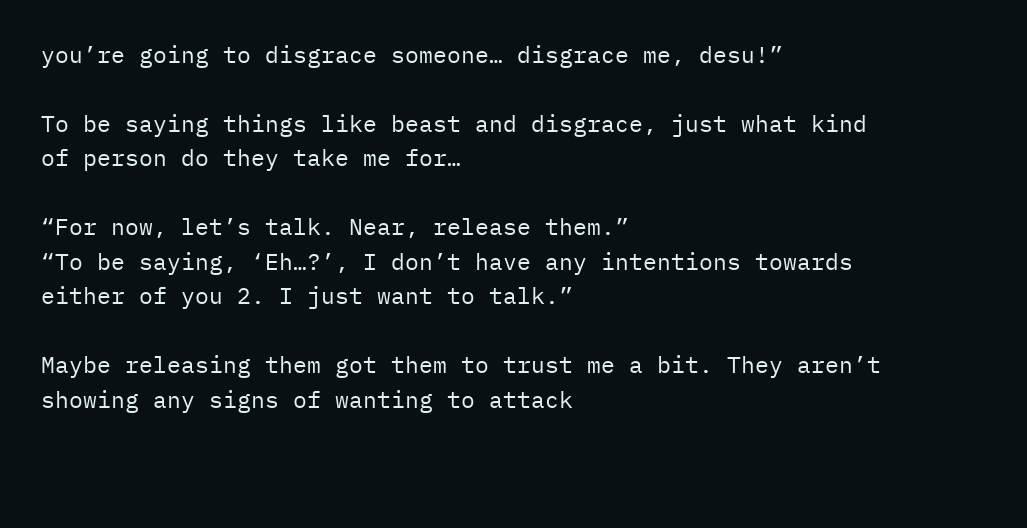you’re going to disgrace someone… disgrace me, desu!”

To be saying things like beast and disgrace, just what kind of person do they take me for…

“For now, let’s talk. Near, release them.”
“To be saying, ‘Eh…?’, I don’t have any intentions towards either of you 2. I just want to talk.”

Maybe releasing them got them to trust me a bit. They aren’t showing any signs of wanting to attack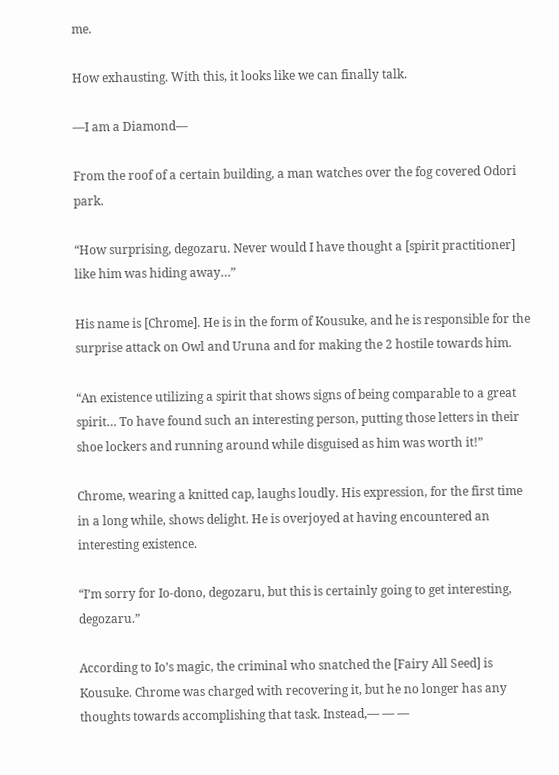me.

How exhausting. With this, it looks like we can finally talk.

—I am a Diamond—

From the roof of a certain building, a man watches over the fog covered Odori park.

“How surprising, degozaru. Never would I have thought a [spirit practitioner] like him was hiding away…”

His name is [Chrome]. He is in the form of Kousuke, and he is responsible for the surprise attack on Owl and Uruna and for making the 2 hostile towards him.

“An existence utilizing a spirit that shows signs of being comparable to a great spirit… To have found such an interesting person, putting those letters in their shoe lockers and running around while disguised as him was worth it!”

Chrome, wearing a knitted cap, laughs loudly. His expression, for the first time in a long while, shows delight. He is overjoyed at having encountered an interesting existence.

“I’m sorry for Io-dono, degozaru, but this is certainly going to get interesting, degozaru.”

According to Io’s magic, the criminal who snatched the [Fairy All Seed] is Kousuke. Chrome was charged with recovering it, but he no longer has any thoughts towards accomplishing that task. Instead,— — —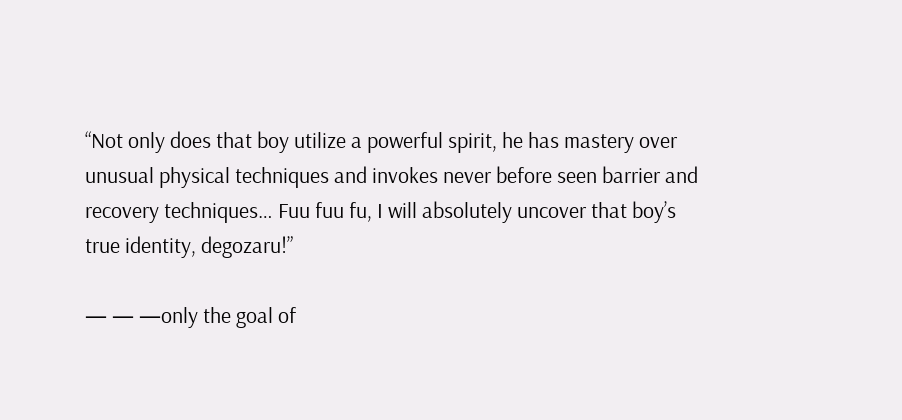“Not only does that boy utilize a powerful spirit, he has mastery over unusual physical techniques and invokes never before seen barrier and recovery techniques… Fuu fuu fu, I will absolutely uncover that boy’s true identity, degozaru!”

— — —only the goal of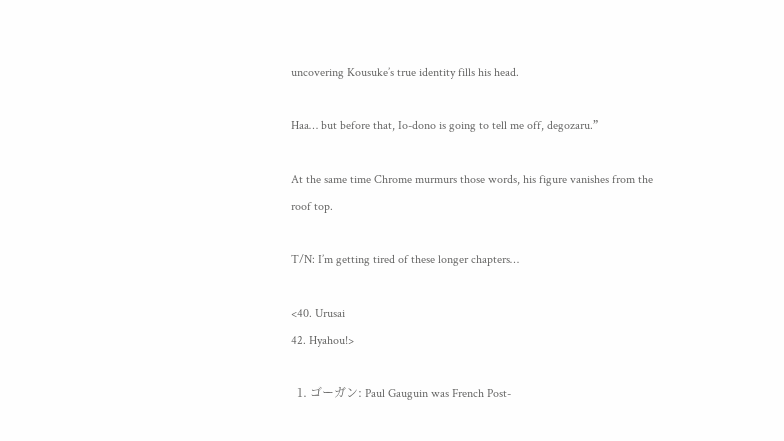uncovering Kousuke’s true identity fills his head.

Haa… but before that, Io-dono is going to tell me off, degozaru.”

At the same time Chrome murmurs those words, his figure vanishes from the roof top.

T/N: I’m getting tired of these longer chapters…

<40. Urusai
42. Hyahou!>

  1. ゴーガン: Paul Gauguin was French Post-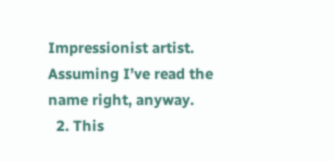Impressionist artist.  Assuming I’ve read the name right, anyway.
  2. This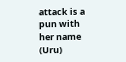attack is a pun with her name (Uru)